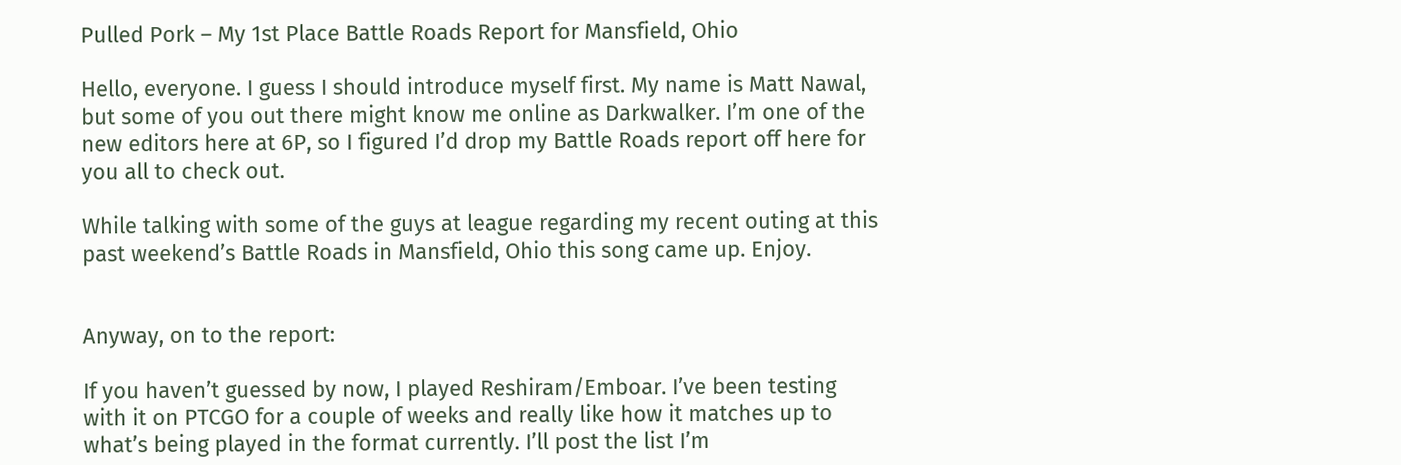Pulled Pork – My 1st Place Battle Roads Report for Mansfield, Ohio

Hello, everyone. I guess I should introduce myself first. My name is Matt Nawal, but some of you out there might know me online as Darkwalker. I’m one of the new editors here at 6P, so I figured I’d drop my Battle Roads report off here for you all to check out.

While talking with some of the guys at league regarding my recent outing at this past weekend’s Battle Roads in Mansfield, Ohio this song came up. Enjoy.


Anyway, on to the report:

If you haven’t guessed by now, I played Reshiram/Emboar. I’ve been testing with it on PTCGO for a couple of weeks and really like how it matches up to what’s being played in the format currently. I’ll post the list I’m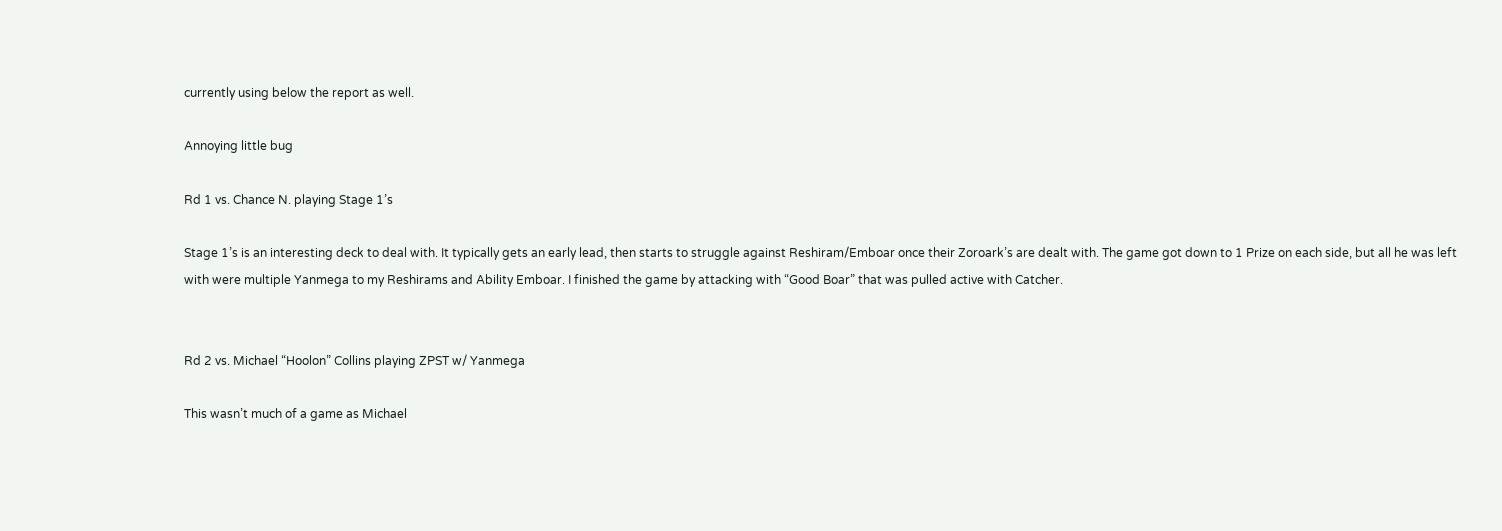currently using below the report as well.

Annoying little bug

Rd 1 vs. Chance N. playing Stage 1’s

Stage 1’s is an interesting deck to deal with. It typically gets an early lead, then starts to struggle against Reshiram/Emboar once their Zoroark’s are dealt with. The game got down to 1 Prize on each side, but all he was left with were multiple Yanmega to my Reshirams and Ability Emboar. I finished the game by attacking with “Good Boar” that was pulled active with Catcher.


Rd 2 vs. Michael “Hoolon” Collins playing ZPST w/ Yanmega

This wasn’t much of a game as Michael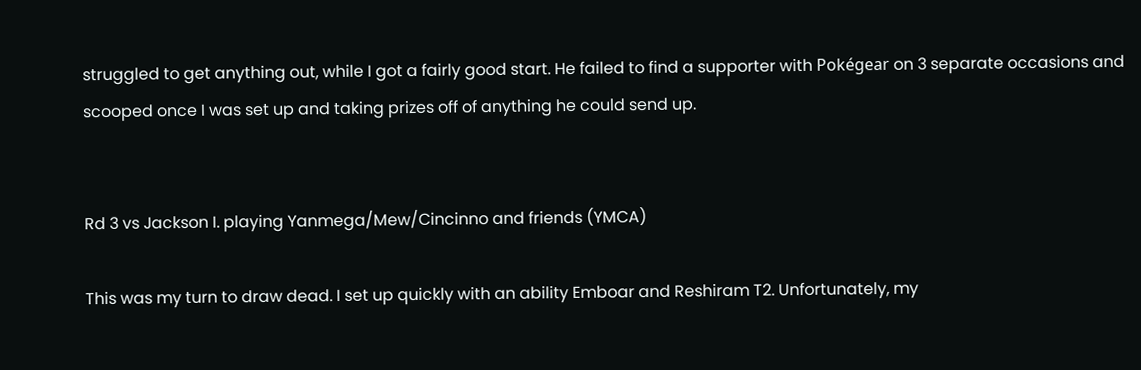struggled to get anything out, while I got a fairly good start. He failed to find a supporter with Pokégear on 3 separate occasions and scooped once I was set up and taking prizes off of anything he could send up.


Rd 3 vs Jackson I. playing Yanmega/Mew/Cincinno and friends (YMCA)

This was my turn to draw dead. I set up quickly with an ability Emboar and Reshiram T2. Unfortunately, my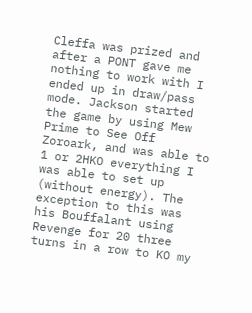Cleffa was prized and after a PONT gave me nothing to work with I ended up in draw/pass mode. Jackson started the game by using Mew Prime to See Off Zoroark, and was able to 1 or 2HKO everything I was able to set up (without energy). The exception to this was his Bouffalant using Revenge for 20 three turns in a row to KO my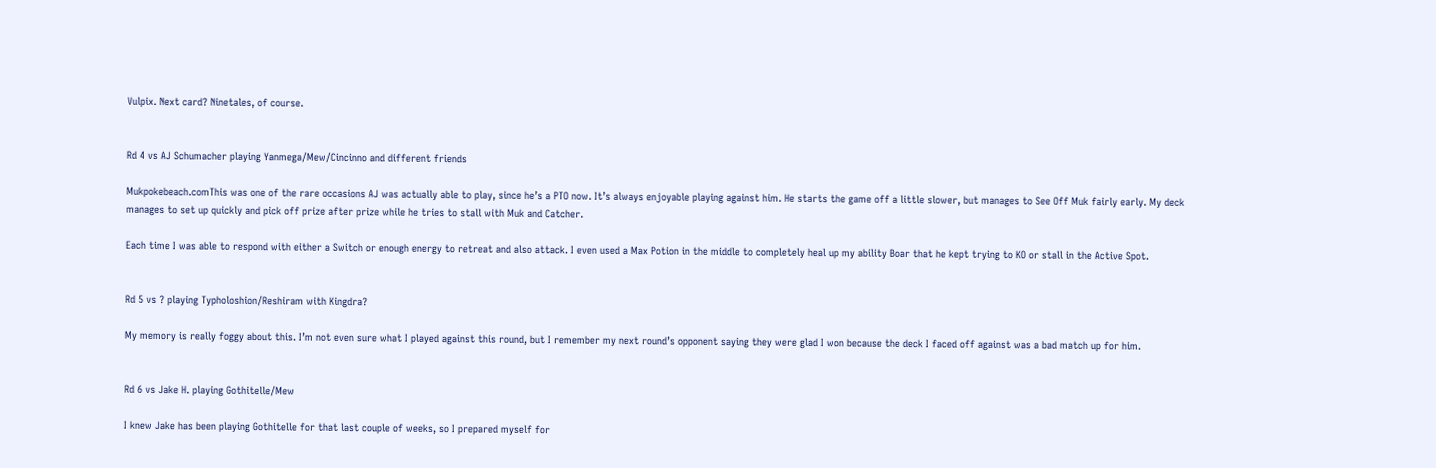Vulpix. Next card? Ninetales, of course.


Rd 4 vs AJ Schumacher playing Yanmega/Mew/Cincinno and different friends

Mukpokebeach.comThis was one of the rare occasions AJ was actually able to play, since he’s a PTO now. It’s always enjoyable playing against him. He starts the game off a little slower, but manages to See Off Muk fairly early. My deck manages to set up quickly and pick off prize after prize while he tries to stall with Muk and Catcher.

Each time I was able to respond with either a Switch or enough energy to retreat and also attack. I even used a Max Potion in the middle to completely heal up my ability Boar that he kept trying to KO or stall in the Active Spot.


Rd 5 vs ? playing Typholoshion/Reshiram with Kingdra?

My memory is really foggy about this. I’m not even sure what I played against this round, but I remember my next round’s opponent saying they were glad I won because the deck I faced off against was a bad match up for him.


Rd 6 vs Jake H. playing Gothitelle/Mew

I knew Jake has been playing Gothitelle for that last couple of weeks, so I prepared myself for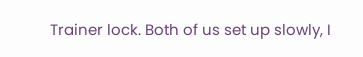Trainer lock. Both of us set up slowly, I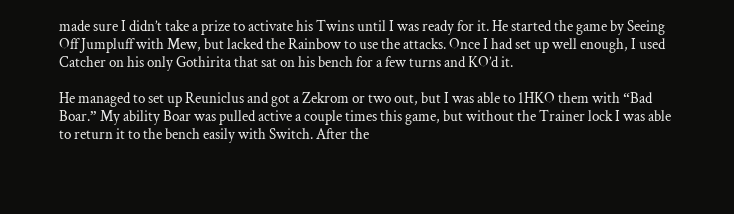made sure I didn’t take a prize to activate his Twins until I was ready for it. He started the game by Seeing Off Jumpluff with Mew, but lacked the Rainbow to use the attacks. Once I had set up well enough, I used Catcher on his only Gothirita that sat on his bench for a few turns and KO’d it.

He managed to set up Reuniclus and got a Zekrom or two out, but I was able to 1HKO them with “Bad Boar.” My ability Boar was pulled active a couple times this game, but without the Trainer lock I was able to return it to the bench easily with Switch. After the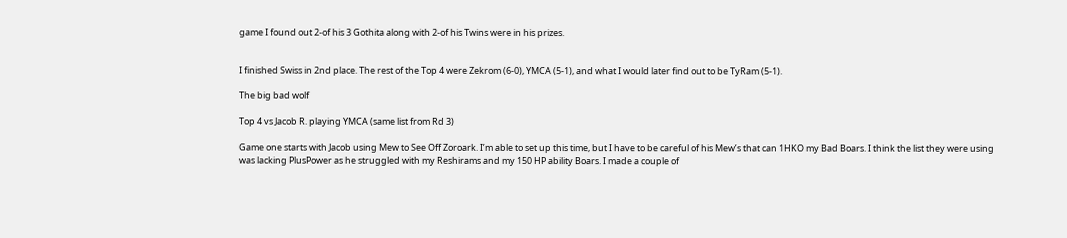game I found out 2-of his 3 Gothita along with 2-of his Twins were in his prizes.


I finished Swiss in 2nd place. The rest of the Top 4 were Zekrom (6-0), YMCA (5-1), and what I would later find out to be TyRam (5-1).

The big bad wolf

Top 4 vs Jacob R. playing YMCA (same list from Rd 3)

Game one starts with Jacob using Mew to See Off Zoroark. I’m able to set up this time, but I have to be careful of his Mew’s that can 1HKO my Bad Boars. I think the list they were using was lacking PlusPower as he struggled with my Reshirams and my 150 HP ability Boars. I made a couple of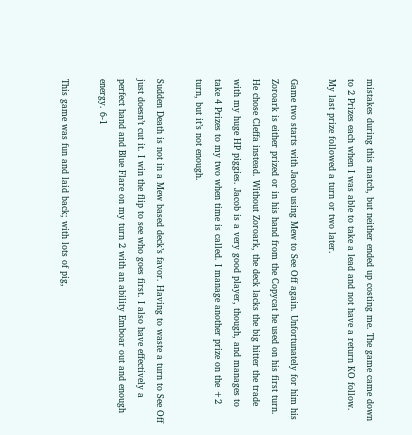mistakes during this match, but neither ended up costing me. The game came down to 2 Prizes each when I was able to take a lead and not have a return KO follow. My last prize followed a turn or two later.

Game two starts with Jacob using Mew to See Off again. Unfortunately for him his Zoroark is either prized or in his hand from the Copycat he used on his first turn. He chose Cleffa instead. Without Zoroark, the deck lacks the big hitter the trade with my huge HP piggies. Jacob is a very good player, though, and manages to take 4 Prizes to my two when time is called. I manage another prize on the +2 turn, but it’s not enough.

Sudden Death is not in a Mew based deck’s favor. Having to waste a turn to See Off just doesn’t cut it. I win the flip to see who goes first. I also have effectively a perfect hand and Blue Flare on my turn 2 with an ability Emboar out and enough energy. 6-1

This game was fun and laid back; with lots of pig,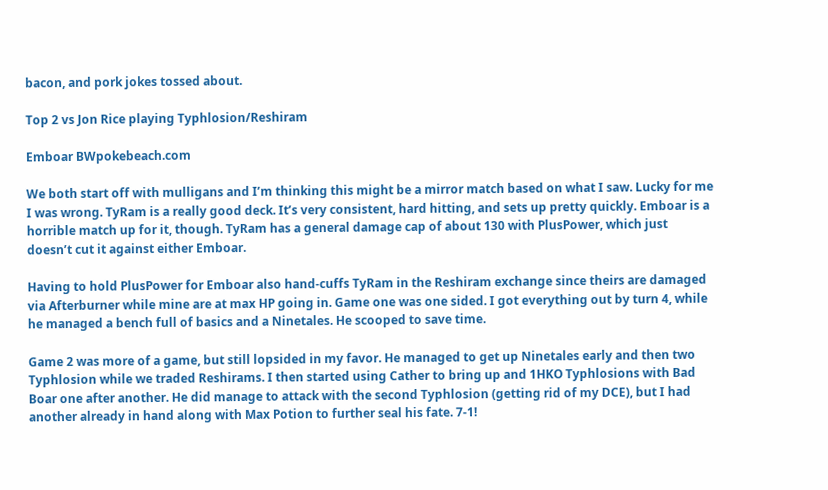bacon, and pork jokes tossed about.

Top 2 vs Jon Rice playing Typhlosion/Reshiram

Emboar BWpokebeach.com

We both start off with mulligans and I’m thinking this might be a mirror match based on what I saw. Lucky for me I was wrong. TyRam is a really good deck. It’s very consistent, hard hitting, and sets up pretty quickly. Emboar is a horrible match up for it, though. TyRam has a general damage cap of about 130 with PlusPower, which just doesn’t cut it against either Emboar.

Having to hold PlusPower for Emboar also hand-cuffs TyRam in the Reshiram exchange since theirs are damaged via Afterburner while mine are at max HP going in. Game one was one sided. I got everything out by turn 4, while he managed a bench full of basics and a Ninetales. He scooped to save time.

Game 2 was more of a game, but still lopsided in my favor. He managed to get up Ninetales early and then two Typhlosion while we traded Reshirams. I then started using Cather to bring up and 1HKO Typhlosions with Bad Boar one after another. He did manage to attack with the second Typhlosion (getting rid of my DCE), but I had another already in hand along with Max Potion to further seal his fate. 7-1!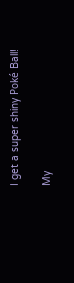I get a super shiny Poké Ball!

My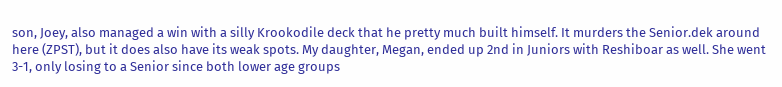son, Joey, also managed a win with a silly Krookodile deck that he pretty much built himself. It murders the Senior.dek around here (ZPST), but it does also have its weak spots. My daughter, Megan, ended up 2nd in Juniors with Reshiboar as well. She went 3-1, only losing to a Senior since both lower age groups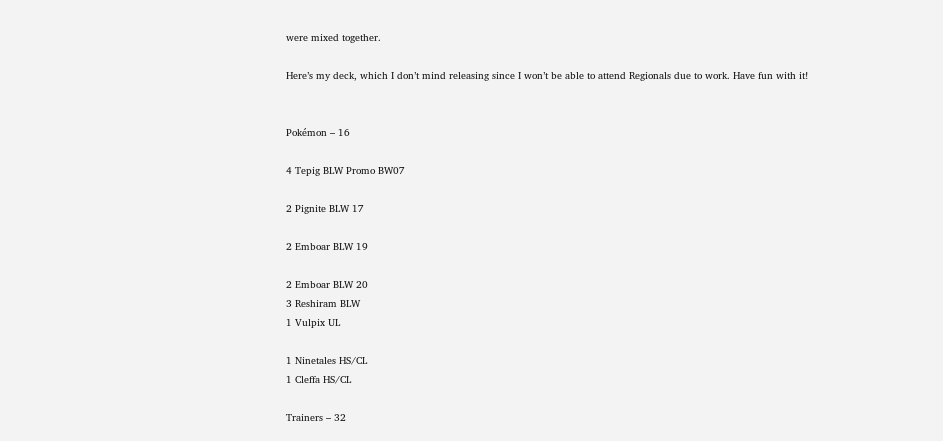were mixed together.

Here’s my deck, which I don’t mind releasing since I won’t be able to attend Regionals due to work. Have fun with it!


Pokémon – 16

4 Tepig BLW Promo BW07

2 Pignite BLW 17

2 Emboar BLW 19

2 Emboar BLW 20
3 Reshiram BLW
1 Vulpix UL

1 Ninetales HS/CL
1 Cleffa HS/CL

Trainers – 32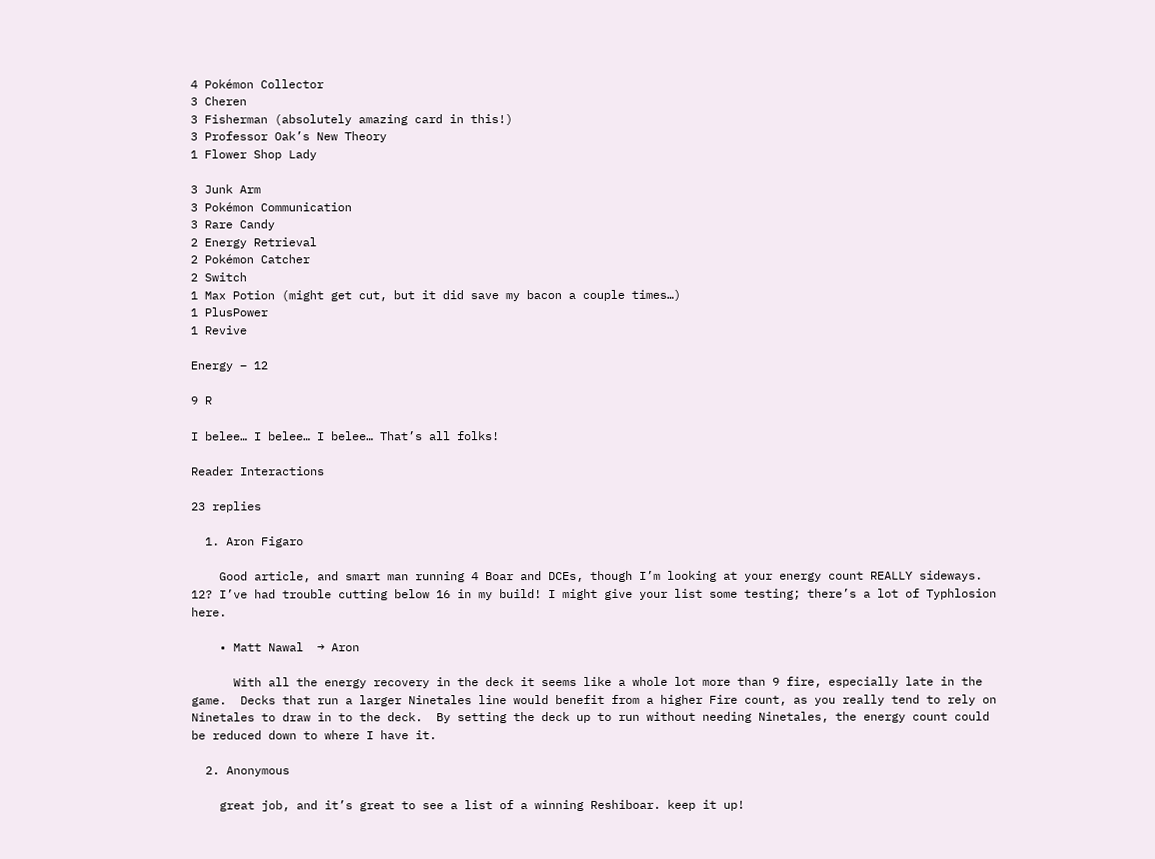4 Pokémon Collector
3 Cheren
3 Fisherman (absolutely amazing card in this!)
3 Professor Oak’s New Theory
1 Flower Shop Lady

3 Junk Arm
3 Pokémon Communication
3 Rare Candy
2 Energy Retrieval
2 Pokémon Catcher
2 Switch
1 Max Potion (might get cut, but it did save my bacon a couple times…)
1 PlusPower
1 Revive

Energy – 12

9 R

I belee… I belee… I belee… That’s all folks!

Reader Interactions

23 replies

  1. Aron Figaro

    Good article, and smart man running 4 Boar and DCEs, though I’m looking at your energy count REALLY sideways. 12? I’ve had trouble cutting below 16 in my build! I might give your list some testing; there’s a lot of Typhlosion here.

    • Matt Nawal  → Aron

      With all the energy recovery in the deck it seems like a whole lot more than 9 fire, especially late in the game.  Decks that run a larger Ninetales line would benefit from a higher Fire count, as you really tend to rely on Ninetales to draw in to the deck.  By setting the deck up to run without needing Ninetales, the energy count could be reduced down to where I have it.

  2. Anonymous

    great job, and it’s great to see a list of a winning Reshiboar. keep it up!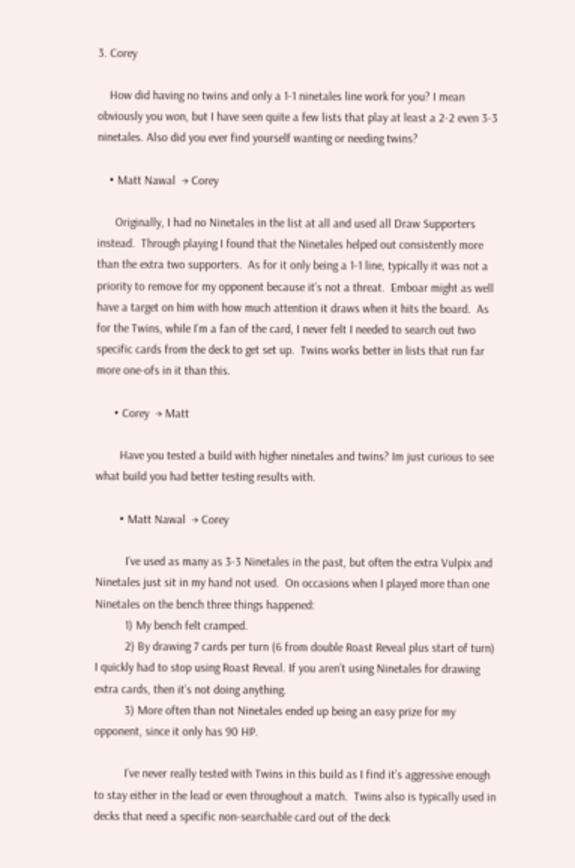3. Corey

    How did having no twins and only a 1-1 ninetales line work for you? I mean obviously you won, but I have seen quite a few lists that play at least a 2-2 even 3-3 ninetales. Also did you ever find yourself wanting or needing twins?

    • Matt Nawal  → Corey

      Originally, I had no Ninetales in the list at all and used all Draw Supporters instead.  Through playing I found that the Ninetales helped out consistently more than the extra two supporters.  As for it only being a 1-1 line, typically it was not a priority to remove for my opponent because it’s not a threat.  Emboar might as well have a target on him with how much attention it draws when it hits the board.  As for the Twins, while I’m a fan of the card, I never felt I needed to search out two specific cards from the deck to get set up.  Twins works better in lists that run far more one-ofs in it than this.

      • Corey  → Matt

        Have you tested a build with higher ninetales and twins? Im just curious to see what build you had better testing results with.

        • Matt Nawal  → Corey

          I’ve used as many as 3-3 Ninetales in the past, but often the extra Vulpix and Ninetales just sit in my hand not used.  On occasions when I played more than one Ninetales on the bench three things happened:
          1) My bench felt cramped.
          2) By drawing 7 cards per turn (6 from double Roast Reveal plus start of turn) I quickly had to stop using Roast Reveal. If you aren’t using Ninetales for drawing extra cards, then it’s not doing anything.
          3) More often than not Ninetales ended up being an easy prize for my opponent, since it only has 90 HP.

          I’ve never really tested with Twins in this build as I find it’s aggressive enough to stay either in the lead or even throughout a match.  Twins also is typically used in decks that need a specific non-searchable card out of the deck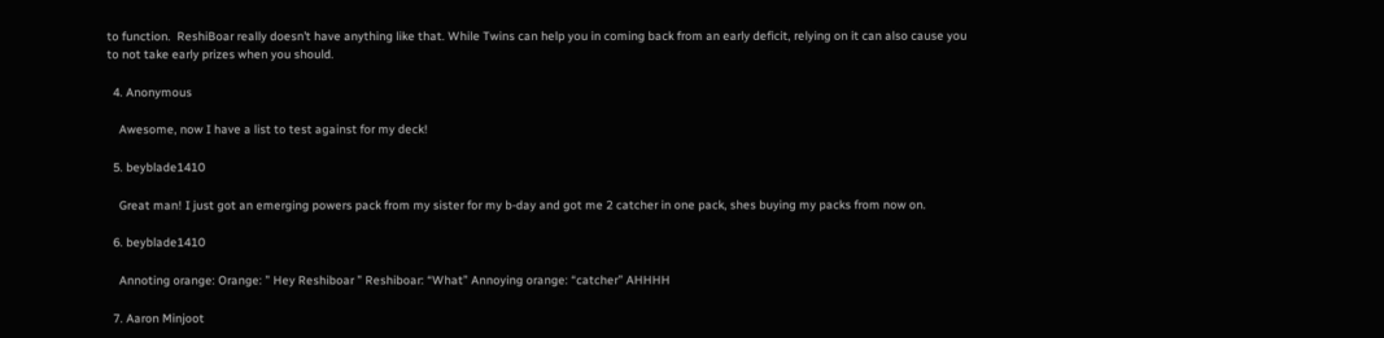to function.  ReshiBoar really doesn’t have anything like that. While Twins can help you in coming back from an early deficit, relying on it can also cause you to not take early prizes when you should.

  4. Anonymous

    Awesome, now I have a list to test against for my deck!

  5. beyblade1410

    Great man! I just got an emerging powers pack from my sister for my b-day and got me 2 catcher in one pack, shes buying my packs from now on.

  6. beyblade1410

    Annoting orange: Orange: ” Hey Reshiboar ” Reshiboar: “What” Annoying orange: “catcher” AHHHH

  7. Aaron Minjoot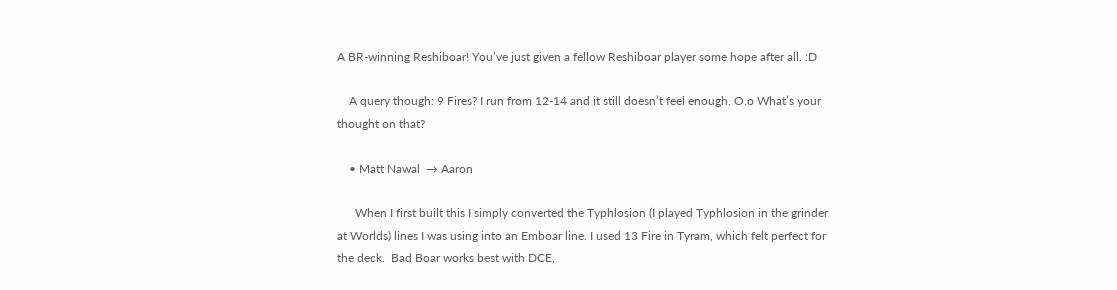A BR-winning Reshiboar! You’ve just given a fellow Reshiboar player some hope after all. :D

    A query though: 9 Fires? I run from 12-14 and it still doesn’t feel enough. O.o What’s your thought on that?

    • Matt Nawal  → Aaron

      When I first built this I simply converted the Typhlosion (I played Typhlosion in the grinder at Worlds) lines I was using into an Emboar line. I used 13 Fire in Tyram, which felt perfect for the deck.  Bad Boar works best with DCE,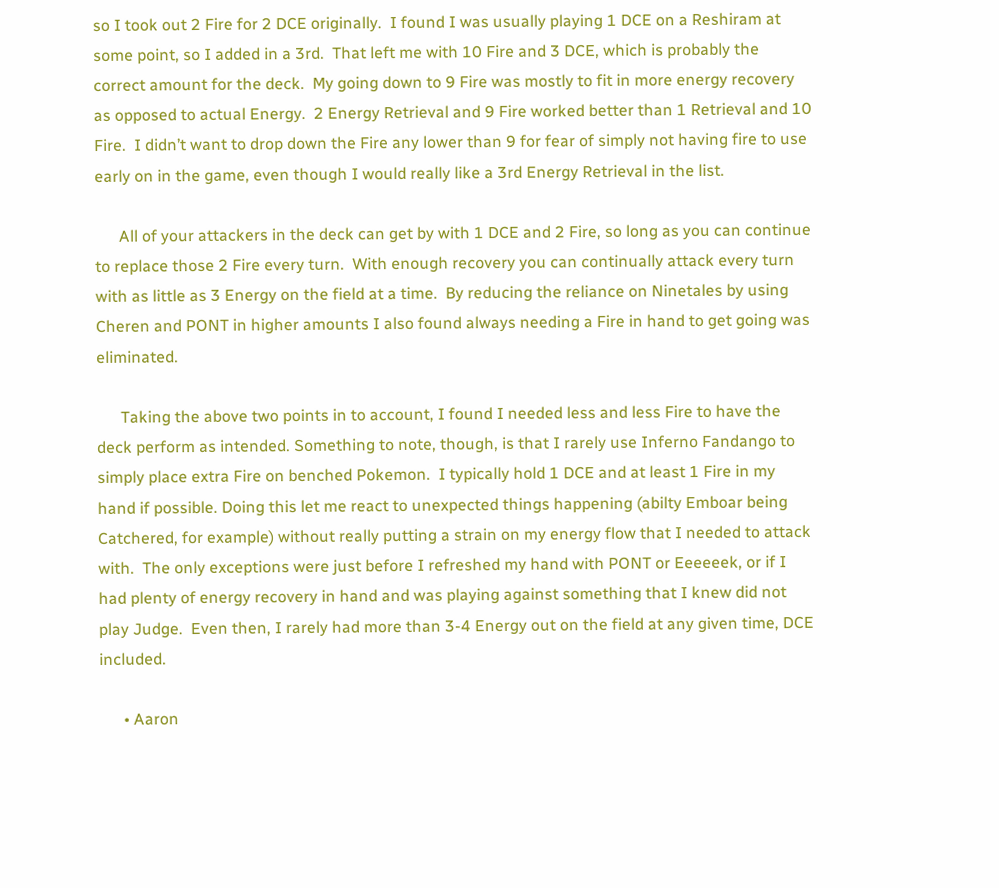so I took out 2 Fire for 2 DCE originally.  I found I was usually playing 1 DCE on a Reshiram at some point, so I added in a 3rd.  That left me with 10 Fire and 3 DCE, which is probably the correct amount for the deck.  My going down to 9 Fire was mostly to fit in more energy recovery as opposed to actual Energy.  2 Energy Retrieval and 9 Fire worked better than 1 Retrieval and 10 Fire.  I didn’t want to drop down the Fire any lower than 9 for fear of simply not having fire to use early on in the game, even though I would really like a 3rd Energy Retrieval in the list.

      All of your attackers in the deck can get by with 1 DCE and 2 Fire, so long as you can continue to replace those 2 Fire every turn.  With enough recovery you can continually attack every turn with as little as 3 Energy on the field at a time.  By reducing the reliance on Ninetales by using Cheren and PONT in higher amounts I also found always needing a Fire in hand to get going was eliminated.

      Taking the above two points in to account, I found I needed less and less Fire to have the deck perform as intended. Something to note, though, is that I rarely use Inferno Fandango to simply place extra Fire on benched Pokemon.  I typically hold 1 DCE and at least 1 Fire in my hand if possible. Doing this let me react to unexpected things happening (abilty Emboar being Catchered, for example) without really putting a strain on my energy flow that I needed to attack with.  The only exceptions were just before I refreshed my hand with PONT or Eeeeeek, or if I had plenty of energy recovery in hand and was playing against something that I knew did not play Judge.  Even then, I rarely had more than 3-4 Energy out on the field at any given time, DCE included.

      • Aaron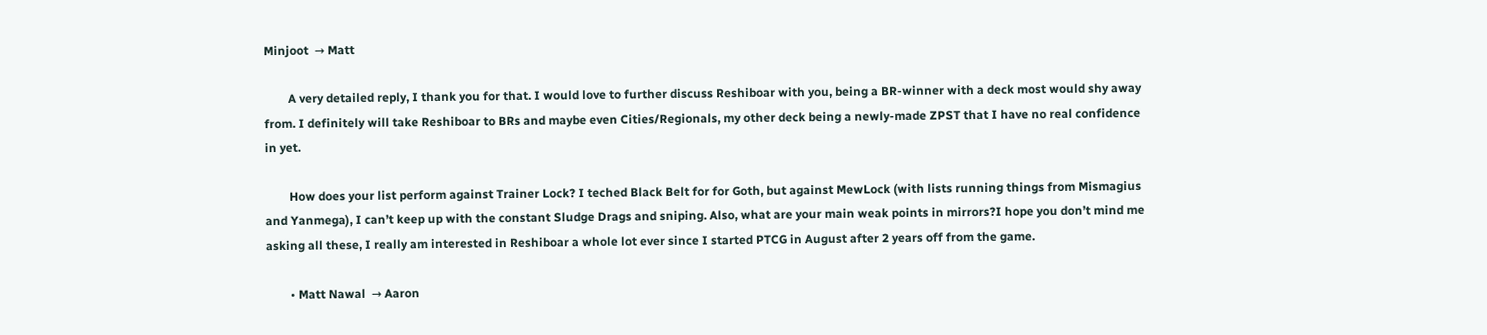Minjoot  → Matt

        A very detailed reply, I thank you for that. I would love to further discuss Reshiboar with you, being a BR-winner with a deck most would shy away from. I definitely will take Reshiboar to BRs and maybe even Cities/Regionals, my other deck being a newly-made ZPST that I have no real confidence in yet.

        How does your list perform against Trainer Lock? I teched Black Belt for for Goth, but against MewLock (with lists running things from Mismagius and Yanmega), I can’t keep up with the constant Sludge Drags and sniping. Also, what are your main weak points in mirrors?I hope you don’t mind me asking all these, I really am interested in Reshiboar a whole lot ever since I started PTCG in August after 2 years off from the game.

        • Matt Nawal  → Aaron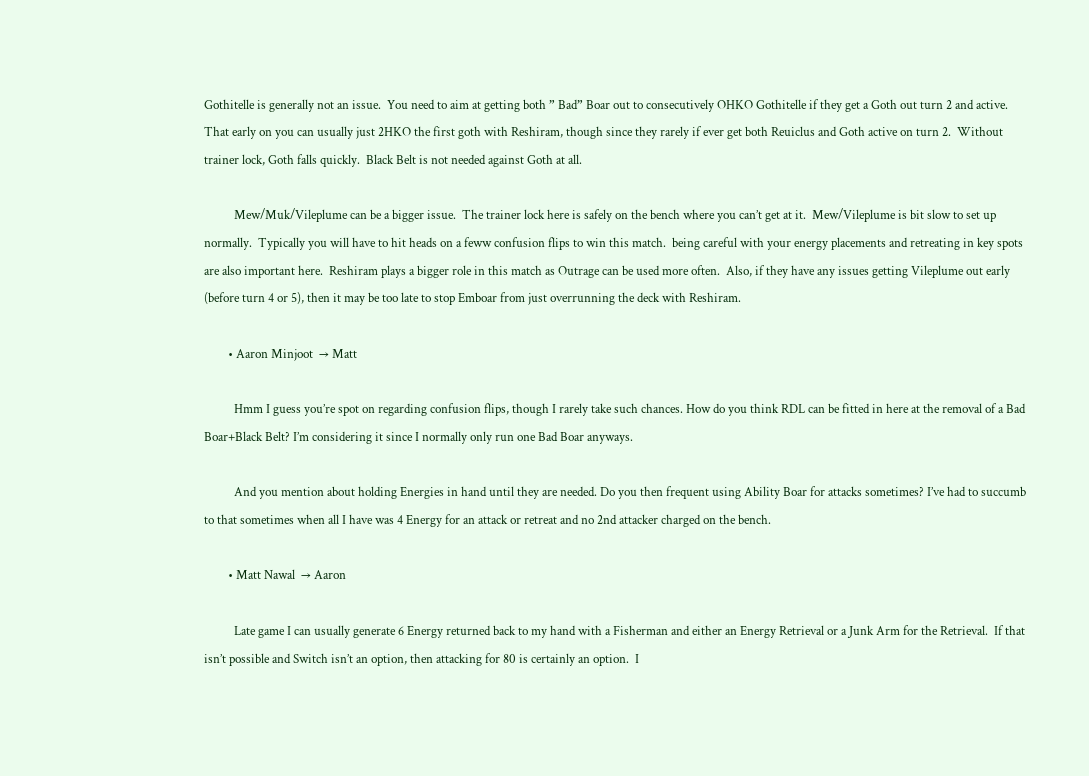Gothitelle is generally not an issue.  You need to aim at getting both ” Bad” Boar out to consecutively OHKO Gothitelle if they get a Goth out turn 2 and active.  That early on you can usually just 2HKO the first goth with Reshiram, though since they rarely if ever get both Reuiclus and Goth active on turn 2.  Without trainer lock, Goth falls quickly.  Black Belt is not needed against Goth at all.

          Mew/Muk/Vileplume can be a bigger issue.  The trainer lock here is safely on the bench where you can’t get at it.  Mew/Vileplume is bit slow to set up normally.  Typically you will have to hit heads on a feww confusion flips to win this match.  being careful with your energy placements and retreating in key spots are also important here.  Reshiram plays a bigger role in this match as Outrage can be used more often.  Also, if they have any issues getting Vileplume out early (before turn 4 or 5), then it may be too late to stop Emboar from just overrunning the deck with Reshiram.

        • Aaron Minjoot  → Matt

          Hmm I guess you’re spot on regarding confusion flips, though I rarely take such chances. How do you think RDL can be fitted in here at the removal of a Bad Boar+Black Belt? I’m considering it since I normally only run one Bad Boar anyways.

          And you mention about holding Energies in hand until they are needed. Do you then frequent using Ability Boar for attacks sometimes? I’ve had to succumb to that sometimes when all I have was 4 Energy for an attack or retreat and no 2nd attacker charged on the bench.

        • Matt Nawal  → Aaron

          Late game I can usually generate 6 Energy returned back to my hand with a Fisherman and either an Energy Retrieval or a Junk Arm for the Retrieval.  If that isn’t possible and Switch isn’t an option, then attacking for 80 is certainly an option.  I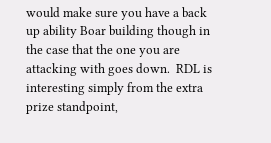would make sure you have a back up ability Boar building though in the case that the one you are attacking with goes down.  RDL is interesting simply from the extra prize standpoint,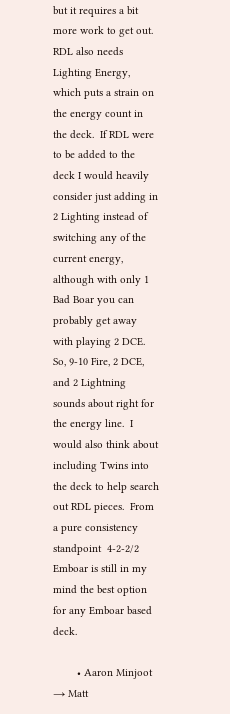but it requires a bit more work to get out.  RDL also needs Lighting Energy, which puts a strain on the energy count in the deck.  If RDL were to be added to the deck I would heavily consider just adding in 2 Lighting instead of switching any of the current energy, although with only 1 Bad Boar you can probably get away with playing 2 DCE.  So, 9-10 Fire, 2 DCE, and 2 Lightning sounds about right for the energy line.  I would also think about including Twins into the deck to help search out RDL pieces.  From a pure consistency standpoint  4-2-2/2 Emboar is still in my mind the best option for any Emboar based deck.

        • Aaron Minjoot  → Matt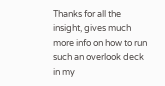Thanks for all the insight, gives much more info on how to run such an overlook deck in my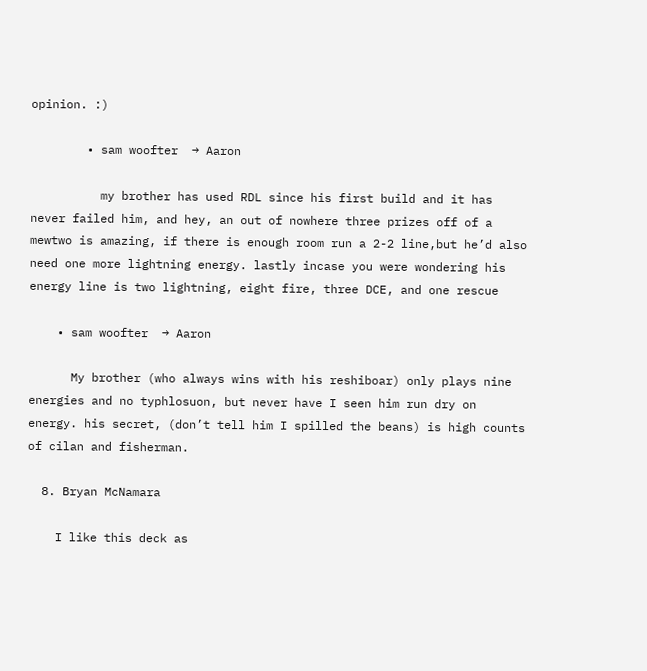opinion. :)

        • sam woofter  → Aaron

          my brother has used RDL since his first build and it has never failed him, and hey, an out of nowhere three prizes off of a mewtwo is amazing, if there is enough room run a 2-2 line,but he’d also need one more lightning energy. lastly incase you were wondering his energy line is two lightning, eight fire, three DCE, and one rescue

    • sam woofter  → Aaron

      My brother (who always wins with his reshiboar) only plays nine energies and no typhlosuon, but never have I seen him run dry on energy. his secret, (don’t tell him I spilled the beans) is high counts of cilan and fisherman.

  8. Bryan McNamara

    I like this deck as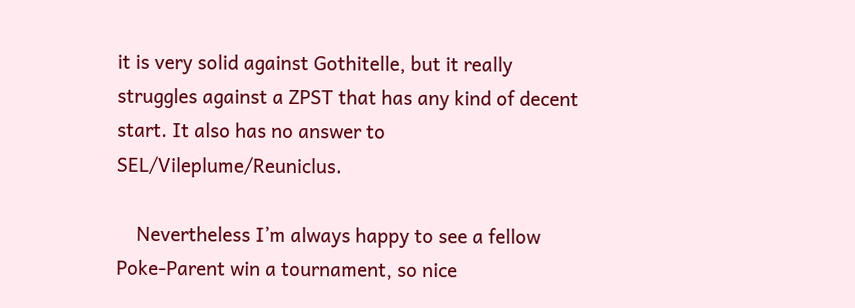it is very solid against Gothitelle, but it really struggles against a ZPST that has any kind of decent start. It also has no answer to SEL/Vileplume/Reuniclus.

    Nevertheless I’m always happy to see a fellow Poke-Parent win a tournament, so nice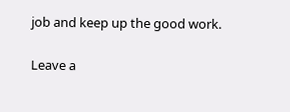job and keep up the good work.

Leave a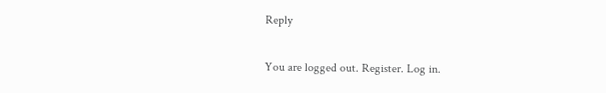Reply

You are logged out. Register. Log in.